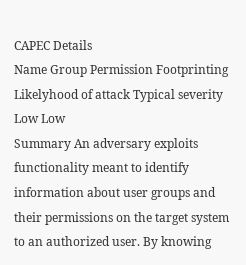CAPEC Details
Name Group Permission Footprinting
Likelyhood of attack Typical severity
Low Low
Summary An adversary exploits functionality meant to identify information about user groups and their permissions on the target system to an authorized user. By knowing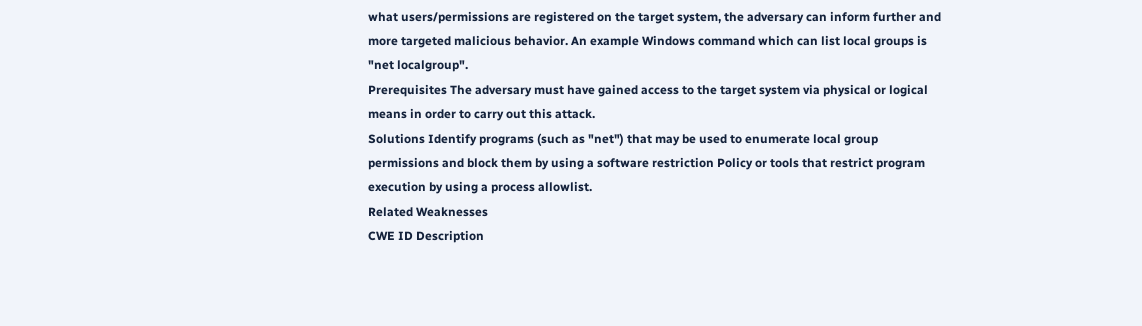what users/permissions are registered on the target system, the adversary can inform further and more targeted malicious behavior. An example Windows command which can list local groups is "net localgroup".
Prerequisites The adversary must have gained access to the target system via physical or logical means in order to carry out this attack.
Solutions Identify programs (such as "net") that may be used to enumerate local group permissions and block them by using a software restriction Policy or tools that restrict program execution by using a process allowlist.
Related Weaknesses
CWE ID Description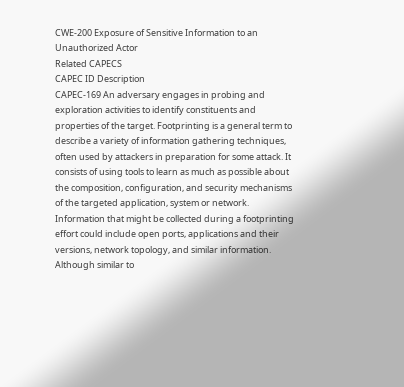CWE-200 Exposure of Sensitive Information to an Unauthorized Actor
Related CAPECS
CAPEC ID Description
CAPEC-169 An adversary engages in probing and exploration activities to identify constituents and properties of the target. Footprinting is a general term to describe a variety of information gathering techniques, often used by attackers in preparation for some attack. It consists of using tools to learn as much as possible about the composition, configuration, and security mechanisms of the targeted application, system or network. Information that might be collected during a footprinting effort could include open ports, applications and their versions, network topology, and similar information. Although similar to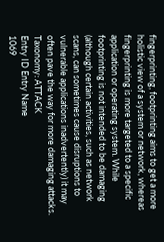fingerprinting, footprinting aims to get a more holistic view of a system or network, whereas fingerprinting is more targeted to a specific application or operating system. While footprinting is not intended to be damaging (although certain activities, such as network scans, can sometimes cause disruptions to vulnerable applications inadvertently) it may often pave the way for more damaging attacks.
Taxonomy: ATTACK
Entry ID Entry Name
1069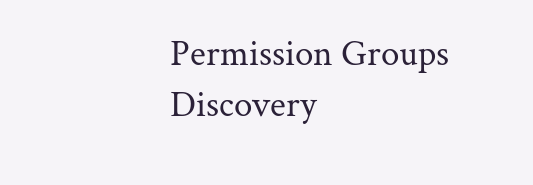Permission Groups Discovery